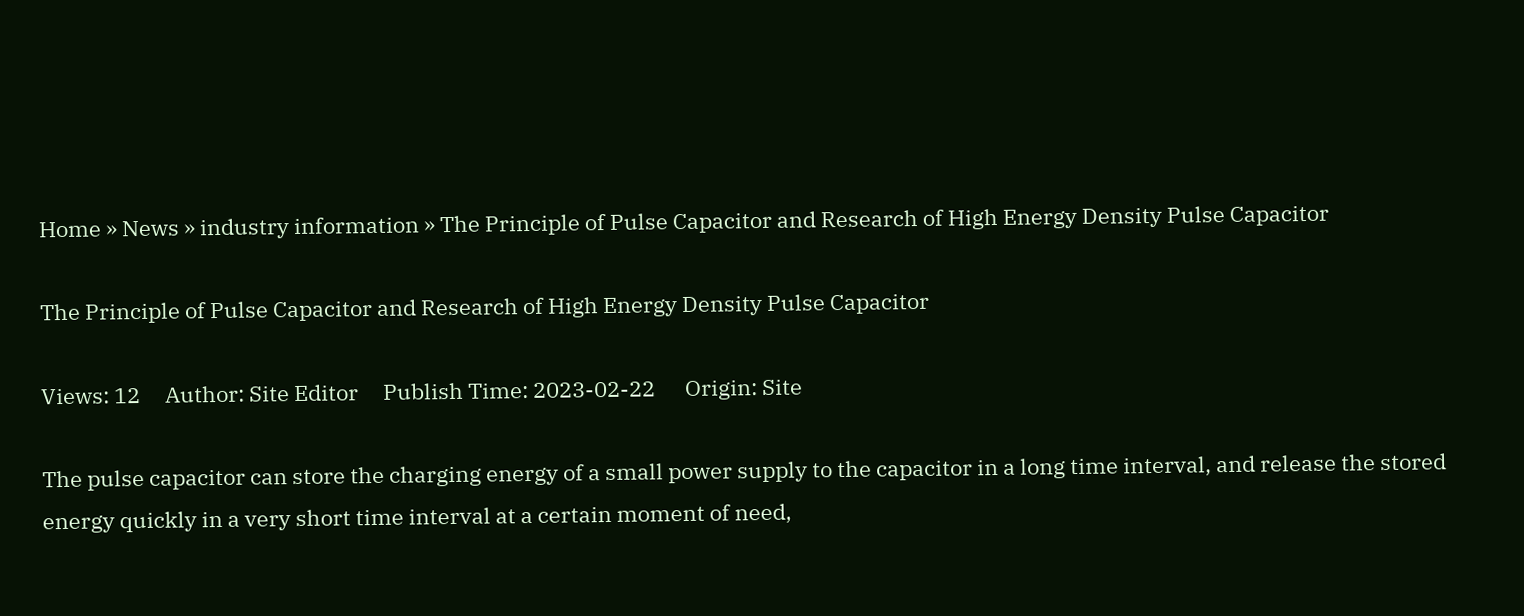Home » News » industry information » The Principle of Pulse Capacitor and Research of High Energy Density Pulse Capacitor

The Principle of Pulse Capacitor and Research of High Energy Density Pulse Capacitor

Views: 12     Author: Site Editor     Publish Time: 2023-02-22      Origin: Site

The pulse capacitor can store the charging energy of a small power supply to the capacitor in a long time interval, and release the stored energy quickly in a very short time interval at a certain moment of need,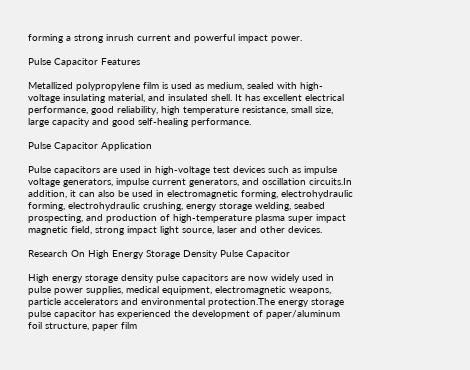forming a strong inrush current and powerful impact power.

Pulse Capacitor Features

Metallized polypropylene film is used as medium, sealed with high-voltage insulating material, and insulated shell. It has excellent electrical performance, good reliability, high temperature resistance, small size, large capacity and good self-healing performance.

Pulse Capacitor Application

Pulse capacitors are used in high-voltage test devices such as impulse voltage generators, impulse current generators, and oscillation circuits.In addition, it can also be used in electromagnetic forming, electrohydraulic forming, electrohydraulic crushing, energy storage welding, seabed prospecting, and production of high-temperature plasma super impact magnetic field, strong impact light source, laser and other devices.

Research On High Energy Storage Density Pulse Capacitor

High energy storage density pulse capacitors are now widely used in pulse power supplies, medical equipment, electromagnetic weapons, particle accelerators and environmental protection.The energy storage pulse capacitor has experienced the development of paper/aluminum foil structure, paper film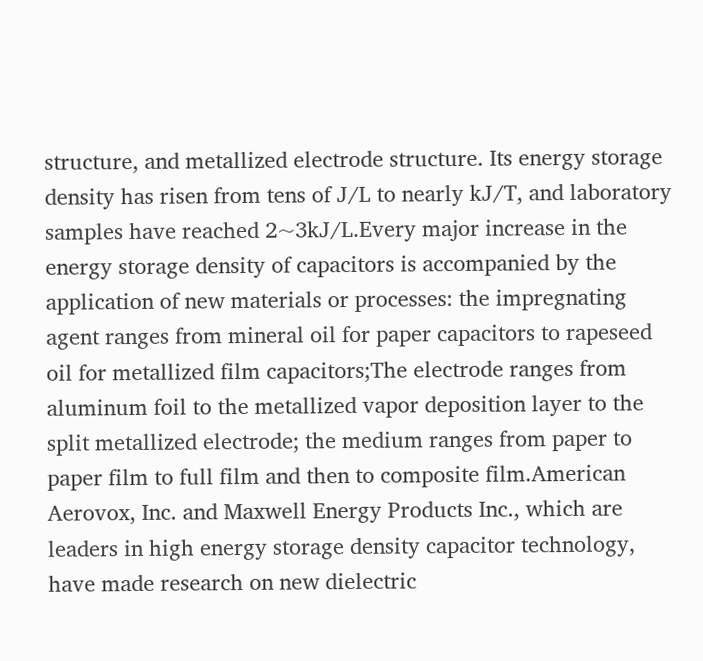structure, and metallized electrode structure. Its energy storage density has risen from tens of J/L to nearly kJ/T, and laboratory samples have reached 2~3kJ/L.Every major increase in the energy storage density of capacitors is accompanied by the application of new materials or processes: the impregnating agent ranges from mineral oil for paper capacitors to rapeseed oil for metallized film capacitors;The electrode ranges from aluminum foil to the metallized vapor deposition layer to the split metallized electrode; the medium ranges from paper to paper film to full film and then to composite film.American Aerovox, Inc. and Maxwell Energy Products Inc., which are leaders in high energy storage density capacitor technology, have made research on new dielectric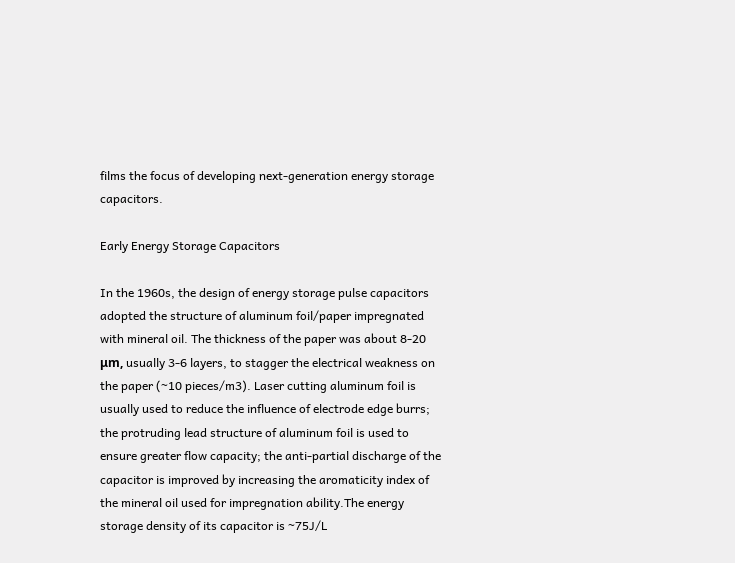films the focus of developing next-generation energy storage capacitors.

Early Energy Storage Capacitors

In the 1960s, the design of energy storage pulse capacitors adopted the structure of aluminum foil/paper impregnated with mineral oil. The thickness of the paper was about 8-20 μm, usually 3-6 layers, to stagger the electrical weakness on the paper (~10 pieces/m3). Laser cutting aluminum foil is usually used to reduce the influence of electrode edge burrs; the protruding lead structure of aluminum foil is used to ensure greater flow capacity; the anti-partial discharge of the capacitor is improved by increasing the aromaticity index of the mineral oil used for impregnation ability.The energy storage density of its capacitor is ~75J/L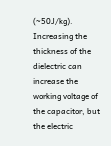(~50J/kg). Increasing the thickness of the dielectric can increase the working voltage of the capacitor, but the electric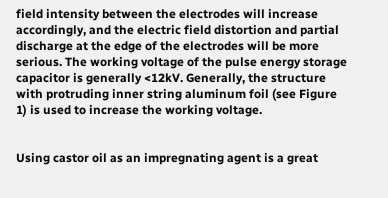field intensity between the electrodes will increase accordingly, and the electric field distortion and partial discharge at the edge of the electrodes will be more serious. The working voltage of the pulse energy storage capacitor is generally <12kV. Generally, the structure with protruding inner string aluminum foil (see Figure 1) is used to increase the working voltage.


Using castor oil as an impregnating agent is a great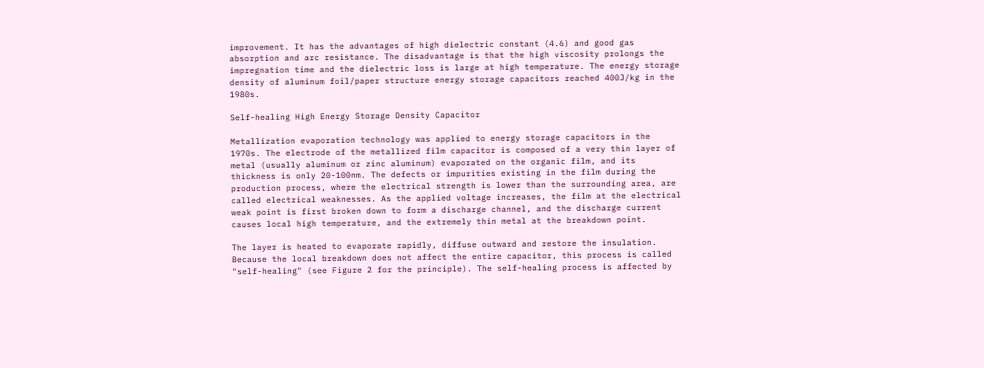improvement. It has the advantages of high dielectric constant (4.6) and good gas absorption and arc resistance. The disadvantage is that the high viscosity prolongs the impregnation time and the dielectric loss is large at high temperature. The energy storage density of aluminum foil/paper structure energy storage capacitors reached 400J/kg in the 1980s.

Self-healing High Energy Storage Density Capacitor

Metallization evaporation technology was applied to energy storage capacitors in the 1970s. The electrode of the metallized film capacitor is composed of a very thin layer of metal (usually aluminum or zinc aluminum) evaporated on the organic film, and its thickness is only 20-100nm. The defects or impurities existing in the film during the production process, where the electrical strength is lower than the surrounding area, are called electrical weaknesses. As the applied voltage increases, the film at the electrical weak point is first broken down to form a discharge channel, and the discharge current causes local high temperature, and the extremely thin metal at the breakdown point.

The layer is heated to evaporate rapidly, diffuse outward and restore the insulation. Because the local breakdown does not affect the entire capacitor, this process is called "self-healing" (see Figure 2 for the principle). The self-healing process is affected by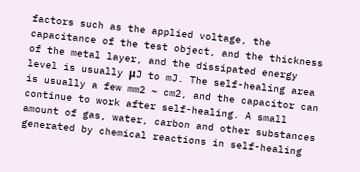factors such as the applied voltage, the capacitance of the test object, and the thickness of the metal layer, and the dissipated energy level is usually μJ to mJ. The self-healing area is usually a few mm2 ~ cm2, and the capacitor can continue to work after self-healing. A small amount of gas, water, carbon and other substances generated by chemical reactions in self-healing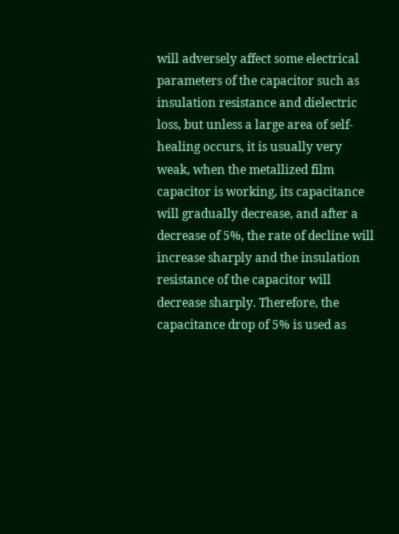will adversely affect some electrical parameters of the capacitor such as insulation resistance and dielectric loss, but unless a large area of self-healing occurs, it is usually very weak, when the metallized film capacitor is working, its capacitance will gradually decrease, and after a decrease of 5%, the rate of decline will increase sharply and the insulation resistance of the capacitor will decrease sharply. Therefore, the capacitance drop of 5% is used as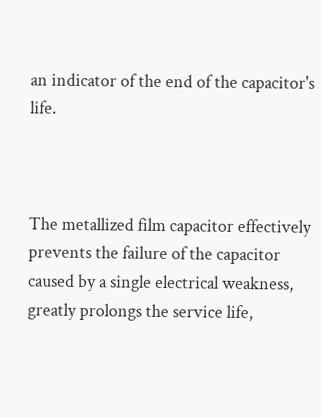an indicator of the end of the capacitor's life.



The metallized film capacitor effectively prevents the failure of the capacitor caused by a single electrical weakness, greatly prolongs the service life,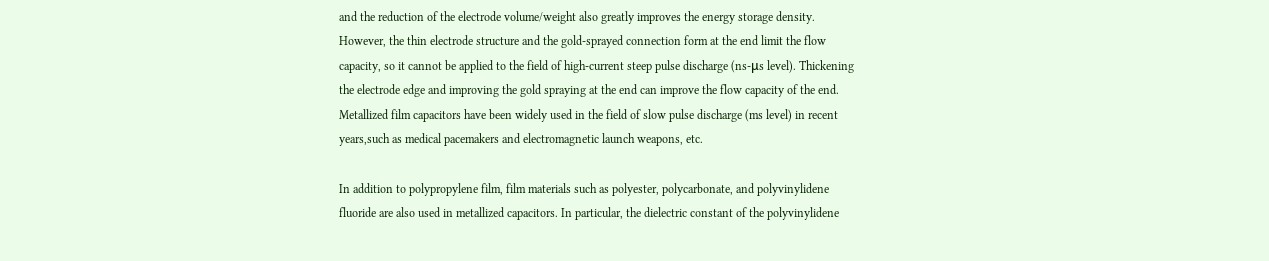and the reduction of the electrode volume/weight also greatly improves the energy storage density. However, the thin electrode structure and the gold-sprayed connection form at the end limit the flow capacity, so it cannot be applied to the field of high-current steep pulse discharge (ns-μs level). Thickening the electrode edge and improving the gold spraying at the end can improve the flow capacity of the end. Metallized film capacitors have been widely used in the field of slow pulse discharge (ms level) in recent years,such as medical pacemakers and electromagnetic launch weapons, etc.

In addition to polypropylene film, film materials such as polyester, polycarbonate, and polyvinylidene fluoride are also used in metallized capacitors. In particular, the dielectric constant of the polyvinylidene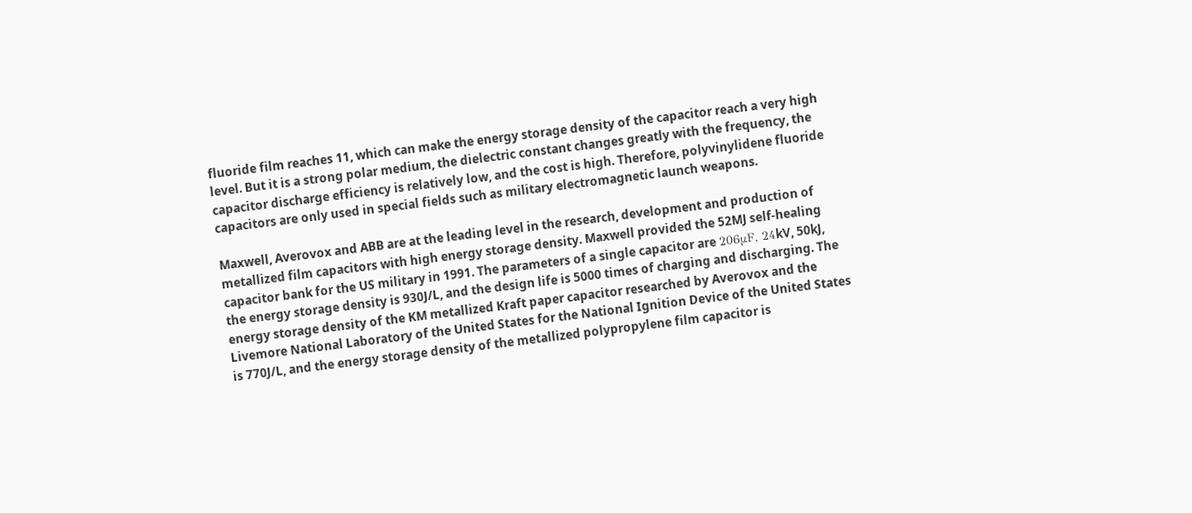fluoride film reaches 11, which can make the energy storage density of the capacitor reach a very high level. But it is a strong polar medium, the dielectric constant changes greatly with the frequency, the capacitor discharge efficiency is relatively low, and the cost is high. Therefore, polyvinylidene fluoride capacitors are only used in special fields such as military electromagnetic launch weapons.

Maxwell, Averovox and ABB are at the leading level in the research, development and production of metallized film capacitors with high energy storage density. Maxwell provided the 52MJ self-healing capacitor bank for the US military in 1991. The parameters of a single capacitor are 206μF, 24kV, 50kJ, the energy storage density is 930J/L, and the design life is 5000 times of charging and discharging. The energy storage density of the KM metallized Kraft paper capacitor researched by Averovox and the Livemore National Laboratory of the United States for the National Ignition Device of the United States is 770J/L, and the energy storage density of the metallized polypropylene film capacitor is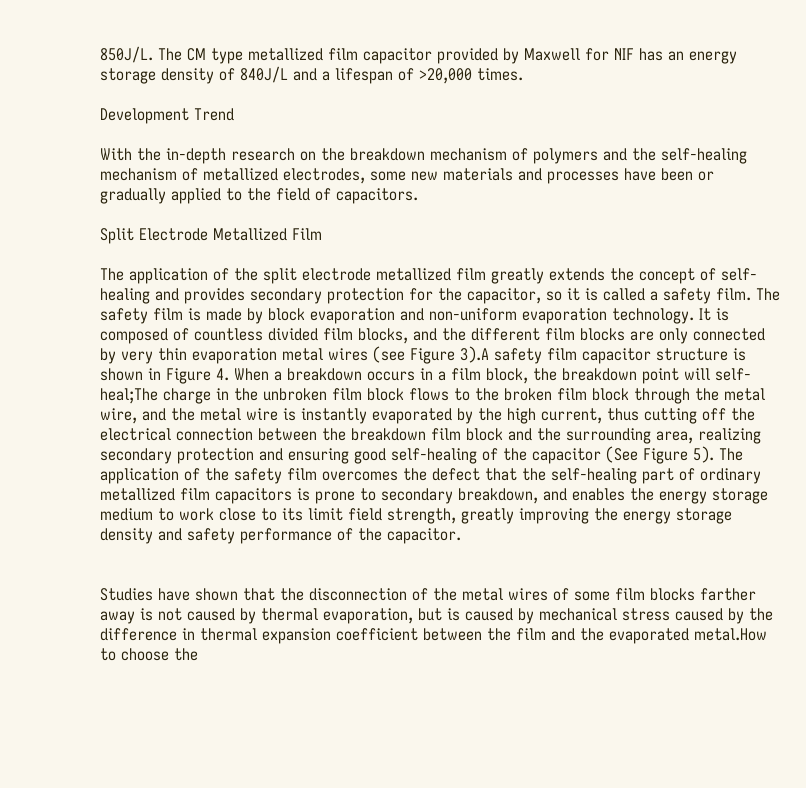850J/L. The CM type metallized film capacitor provided by Maxwell for NIF has an energy storage density of 840J/L and a lifespan of >20,000 times.

Development Trend

With the in-depth research on the breakdown mechanism of polymers and the self-healing mechanism of metallized electrodes, some new materials and processes have been or gradually applied to the field of capacitors.

Split Electrode Metallized Film

The application of the split electrode metallized film greatly extends the concept of self-healing and provides secondary protection for the capacitor, so it is called a safety film. The safety film is made by block evaporation and non-uniform evaporation technology. It is composed of countless divided film blocks, and the different film blocks are only connected by very thin evaporation metal wires (see Figure 3).A safety film capacitor structure is shown in Figure 4. When a breakdown occurs in a film block, the breakdown point will self-heal;The charge in the unbroken film block flows to the broken film block through the metal wire, and the metal wire is instantly evaporated by the high current, thus cutting off the electrical connection between the breakdown film block and the surrounding area, realizing secondary protection and ensuring good self-healing of the capacitor (See Figure 5). The application of the safety film overcomes the defect that the self-healing part of ordinary metallized film capacitors is prone to secondary breakdown, and enables the energy storage medium to work close to its limit field strength, greatly improving the energy storage density and safety performance of the capacitor.


Studies have shown that the disconnection of the metal wires of some film blocks farther away is not caused by thermal evaporation, but is caused by mechanical stress caused by the difference in thermal expansion coefficient between the film and the evaporated metal.How to choose the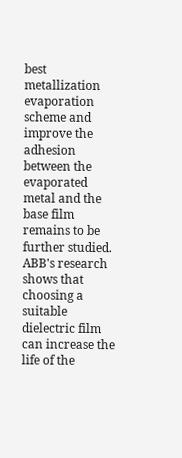best metallization evaporation scheme and improve the adhesion between the evaporated metal and the base film remains to be further studied. ABB's research shows that choosing a suitable dielectric film can increase the life of the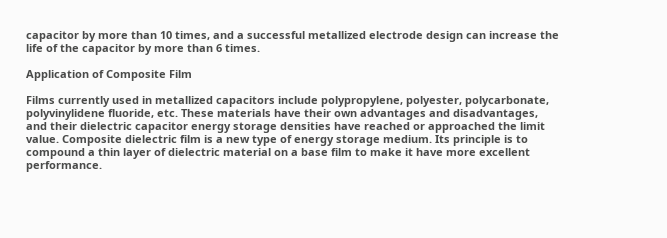capacitor by more than 10 times, and a successful metallized electrode design can increase the life of the capacitor by more than 6 times.

Application of Composite Film

Films currently used in metallized capacitors include polypropylene, polyester, polycarbonate, polyvinylidene fluoride, etc. These materials have their own advantages and disadvantages, and their dielectric capacitor energy storage densities have reached or approached the limit value. Composite dielectric film is a new type of energy storage medium. Its principle is to compound a thin layer of dielectric material on a base film to make it have more excellent performance.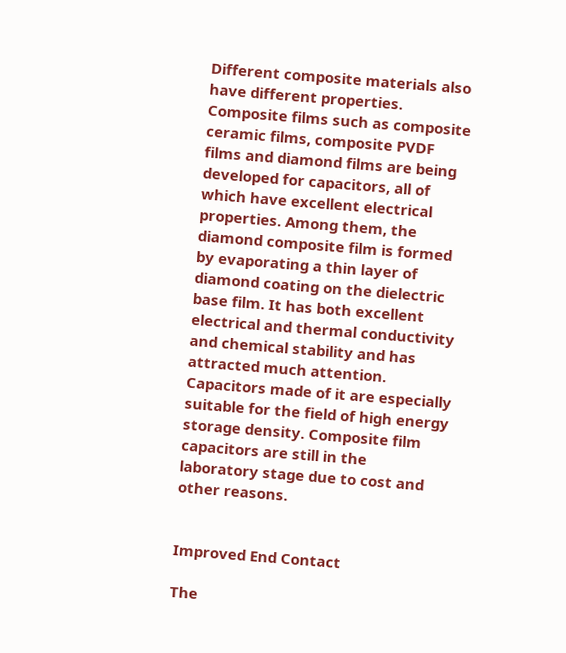Different composite materials also have different properties. Composite films such as composite ceramic films, composite PVDF films and diamond films are being developed for capacitors, all of which have excellent electrical properties. Among them, the diamond composite film is formed by evaporating a thin layer of diamond coating on the dielectric base film. It has both excellent electrical and thermal conductivity and chemical stability and has attracted much attention. Capacitors made of it are especially suitable for the field of high energy storage density. Composite film capacitors are still in the laboratory stage due to cost and other reasons.


Improved End Contact

The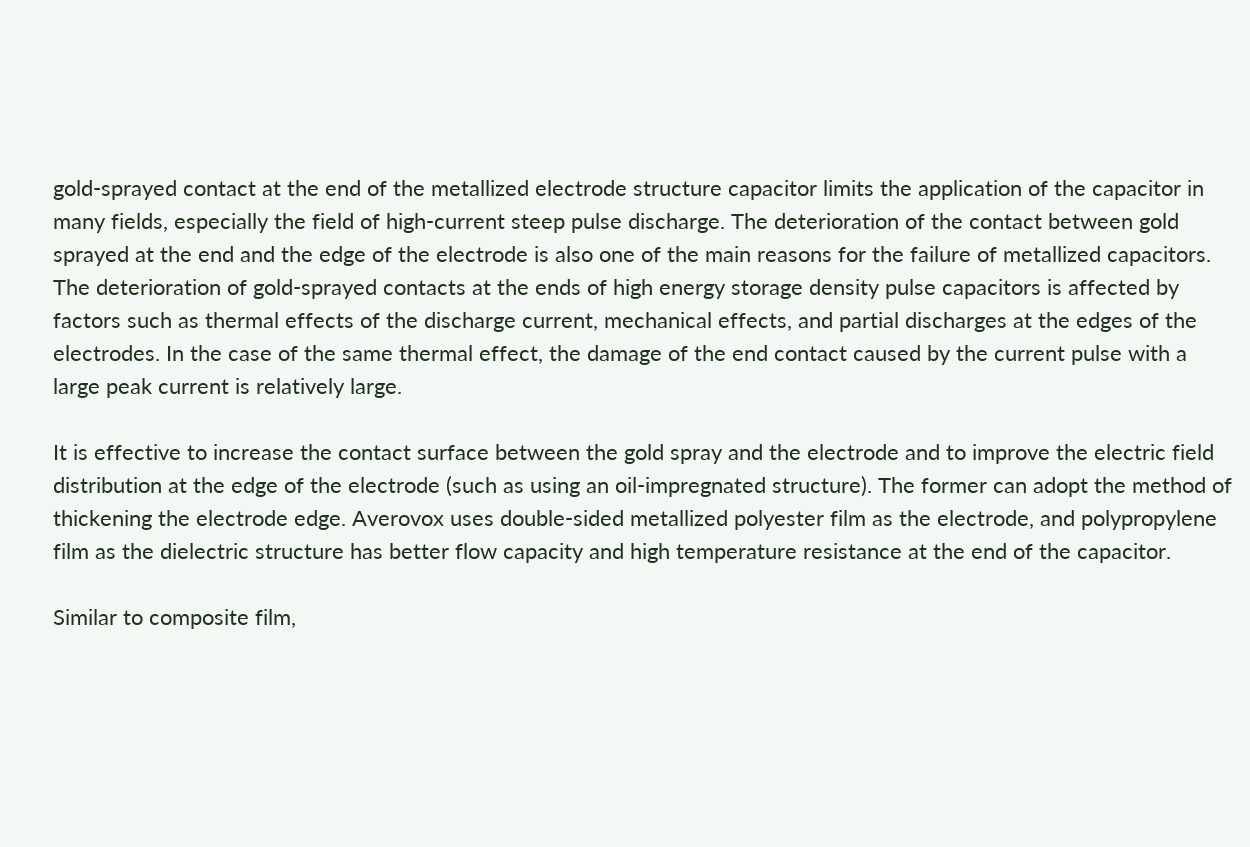gold-sprayed contact at the end of the metallized electrode structure capacitor limits the application of the capacitor in many fields, especially the field of high-current steep pulse discharge. The deterioration of the contact between gold sprayed at the end and the edge of the electrode is also one of the main reasons for the failure of metallized capacitors. The deterioration of gold-sprayed contacts at the ends of high energy storage density pulse capacitors is affected by factors such as thermal effects of the discharge current, mechanical effects, and partial discharges at the edges of the electrodes. In the case of the same thermal effect, the damage of the end contact caused by the current pulse with a large peak current is relatively large.

It is effective to increase the contact surface between the gold spray and the electrode and to improve the electric field distribution at the edge of the electrode (such as using an oil-impregnated structure). The former can adopt the method of thickening the electrode edge. Averovox uses double-sided metallized polyester film as the electrode, and polypropylene film as the dielectric structure has better flow capacity and high temperature resistance at the end of the capacitor.

Similar to composite film,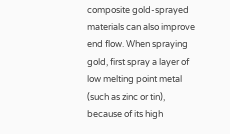composite gold-sprayed materials can also improve end flow. When spraying gold, first spray a layer of low melting point metal (such as zinc or tin), because of its high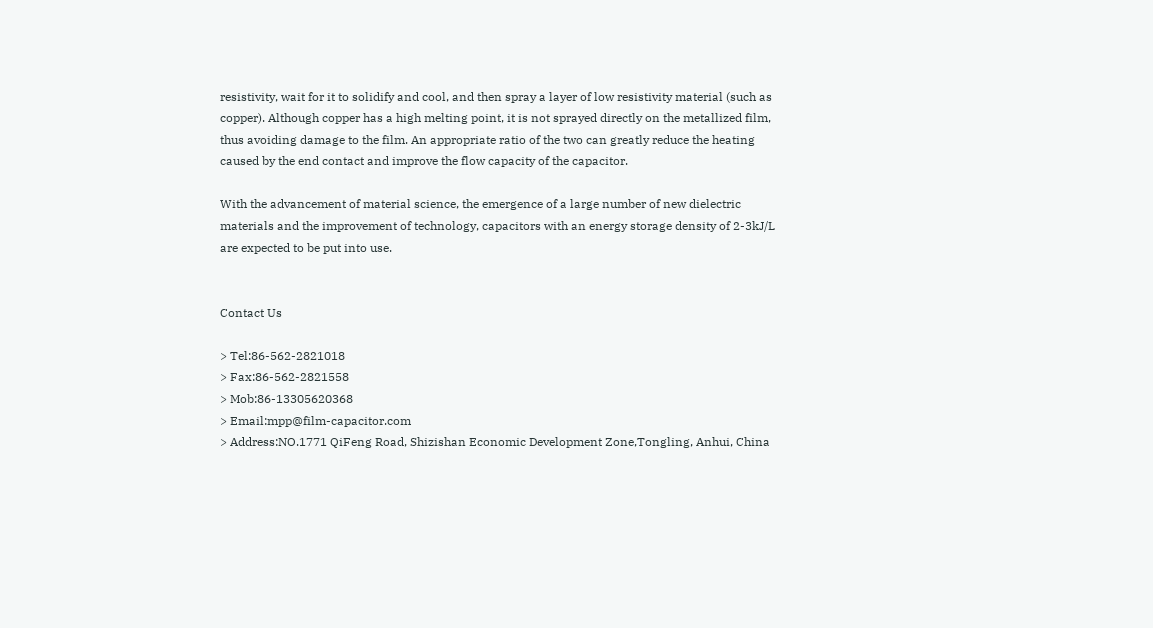resistivity, wait for it to solidify and cool, and then spray a layer of low resistivity material (such as copper). Although copper has a high melting point, it is not sprayed directly on the metallized film, thus avoiding damage to the film. An appropriate ratio of the two can greatly reduce the heating caused by the end contact and improve the flow capacity of the capacitor.

With the advancement of material science, the emergence of a large number of new dielectric materials and the improvement of technology, capacitors with an energy storage density of 2-3kJ/L are expected to be put into use.


Contact Us

> Tel:86-562-2821018
> Fax:86-562-2821558
> Mob:86-13305620368
> Email:mpp@film-capacitor.com
> Address:NO.1771 QiFeng Road, Shizishan Economic Development Zone,Tongling, Anhui, China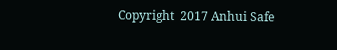Copyright  2017 Anhui Safe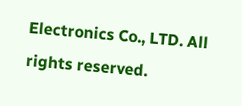Electronics Co., LTD. All rights reserved.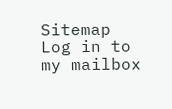Sitemap      Log in to my mailbox